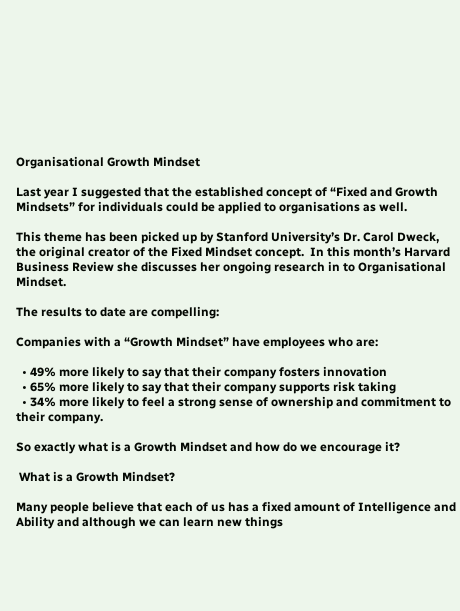Organisational Growth Mindset

Last year I suggested that the established concept of “Fixed and Growth Mindsets” for individuals could be applied to organisations as well.

This theme has been picked up by Stanford University’s Dr. Carol Dweck, the original creator of the Fixed Mindset concept.  In this month’s Harvard Business Review she discusses her ongoing research in to Organisational Mindset.

The results to date are compelling:

Companies with a “Growth Mindset” have employees who are:

  • 49% more likely to say that their company fosters innovation
  • 65% more likely to say that their company supports risk taking
  • 34% more likely to feel a strong sense of ownership and commitment to their company.

So exactly what is a Growth Mindset and how do we encourage it?

 What is a Growth Mindset?

Many people believe that each of us has a fixed amount of Intelligence and Ability and although we can learn new things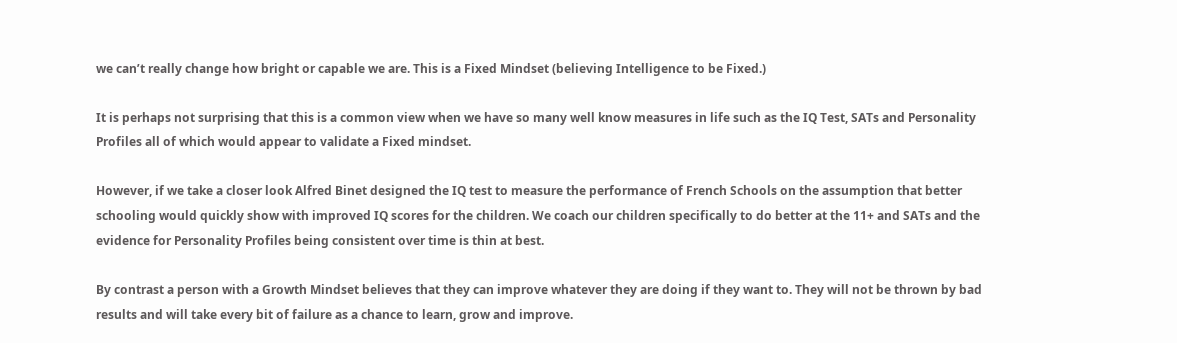we can’t really change how bright or capable we are. This is a Fixed Mindset (believing Intelligence to be Fixed.)

It is perhaps not surprising that this is a common view when we have so many well know measures in life such as the IQ Test, SATs and Personality Profiles all of which would appear to validate a Fixed mindset.

However, if we take a closer look Alfred Binet designed the IQ test to measure the performance of French Schools on the assumption that better schooling would quickly show with improved IQ scores for the children. We coach our children specifically to do better at the 11+ and SATs and the evidence for Personality Profiles being consistent over time is thin at best.

By contrast a person with a Growth Mindset believes that they can improve whatever they are doing if they want to. They will not be thrown by bad results and will take every bit of failure as a chance to learn, grow and improve.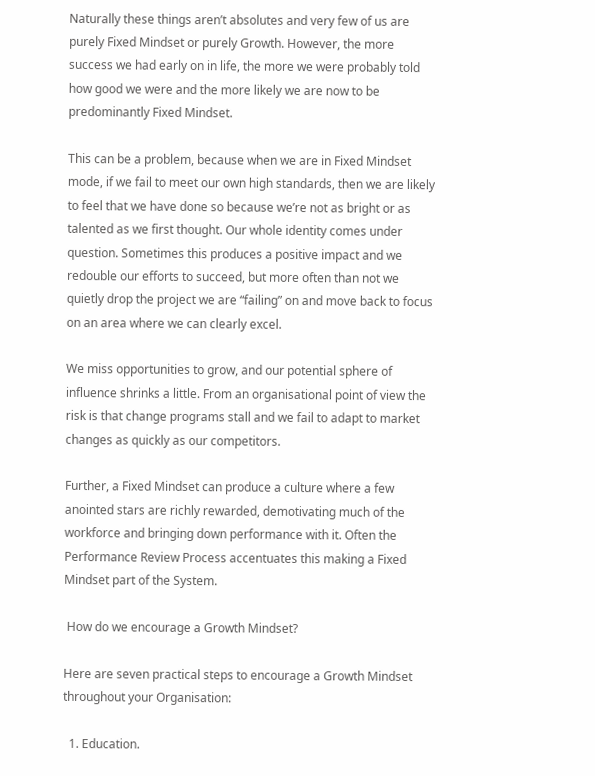Naturally these things aren’t absolutes and very few of us are purely Fixed Mindset or purely Growth. However, the more success we had early on in life, the more we were probably told how good we were and the more likely we are now to be predominantly Fixed Mindset.

This can be a problem, because when we are in Fixed Mindset mode, if we fail to meet our own high standards, then we are likely to feel that we have done so because we’re not as bright or as talented as we first thought. Our whole identity comes under question. Sometimes this produces a positive impact and we redouble our efforts to succeed, but more often than not we quietly drop the project we are “failing” on and move back to focus on an area where we can clearly excel.

We miss opportunities to grow, and our potential sphere of influence shrinks a little. From an organisational point of view the risk is that change programs stall and we fail to adapt to market changes as quickly as our competitors.

Further, a Fixed Mindset can produce a culture where a few anointed stars are richly rewarded, demotivating much of the workforce and bringing down performance with it. Often the Performance Review Process accentuates this making a Fixed Mindset part of the System.

 How do we encourage a Growth Mindset?

Here are seven practical steps to encourage a Growth Mindset throughout your Organisation:

  1. Education.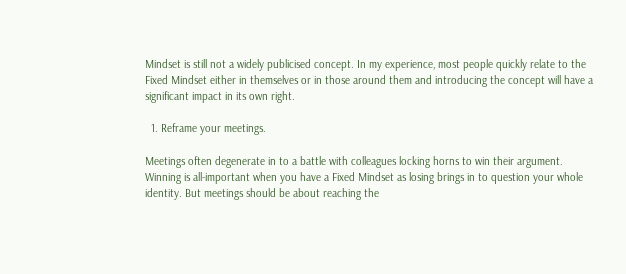Mindset is still not a widely publicised concept. In my experience, most people quickly relate to the Fixed Mindset either in themselves or in those around them and introducing the concept will have a significant impact in its own right.

  1. Reframe your meetings.

Meetings often degenerate in to a battle with colleagues locking horns to win their argument. Winning is all-important when you have a Fixed Mindset as losing brings in to question your whole identity. But meetings should be about reaching the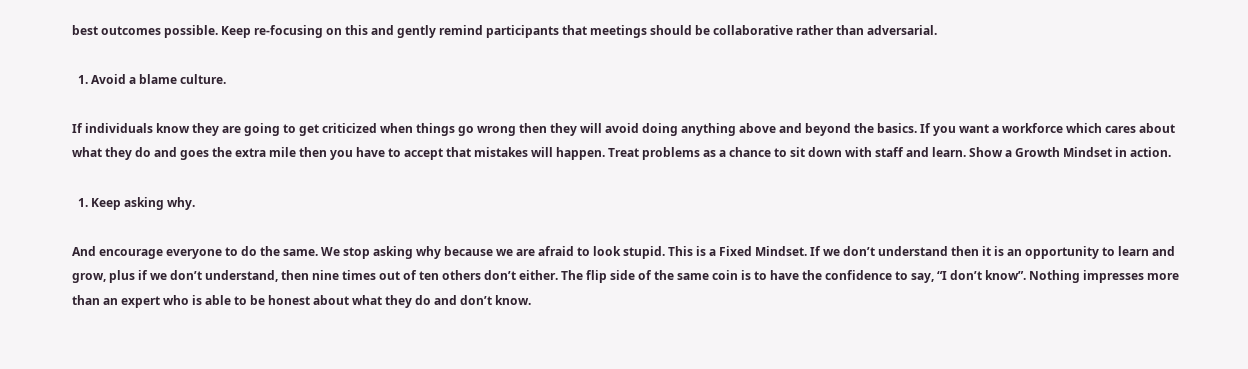best outcomes possible. Keep re-focusing on this and gently remind participants that meetings should be collaborative rather than adversarial.

  1. Avoid a blame culture.

If individuals know they are going to get criticized when things go wrong then they will avoid doing anything above and beyond the basics. If you want a workforce which cares about what they do and goes the extra mile then you have to accept that mistakes will happen. Treat problems as a chance to sit down with staff and learn. Show a Growth Mindset in action.

  1. Keep asking why.

And encourage everyone to do the same. We stop asking why because we are afraid to look stupid. This is a Fixed Mindset. If we don’t understand then it is an opportunity to learn and grow, plus if we don’t understand, then nine times out of ten others don’t either. The flip side of the same coin is to have the confidence to say, “I don’t know”. Nothing impresses more than an expert who is able to be honest about what they do and don’t know.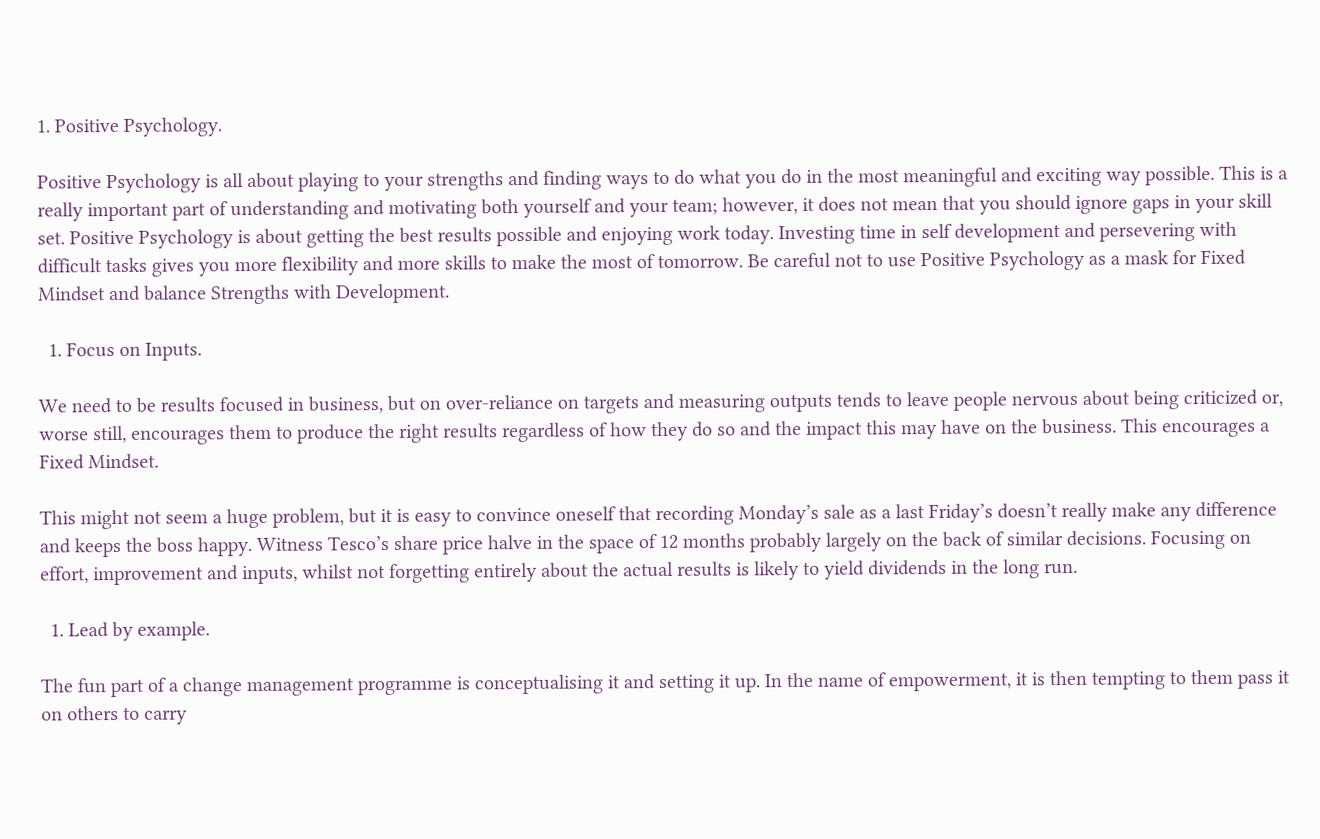1. Positive Psychology.

Positive Psychology is all about playing to your strengths and finding ways to do what you do in the most meaningful and exciting way possible. This is a really important part of understanding and motivating both yourself and your team; however, it does not mean that you should ignore gaps in your skill set. Positive Psychology is about getting the best results possible and enjoying work today. Investing time in self development and persevering with difficult tasks gives you more flexibility and more skills to make the most of tomorrow. Be careful not to use Positive Psychology as a mask for Fixed Mindset and balance Strengths with Development.

  1. Focus on Inputs.

We need to be results focused in business, but on over-reliance on targets and measuring outputs tends to leave people nervous about being criticized or, worse still, encourages them to produce the right results regardless of how they do so and the impact this may have on the business. This encourages a Fixed Mindset.

This might not seem a huge problem, but it is easy to convince oneself that recording Monday’s sale as a last Friday’s doesn’t really make any difference and keeps the boss happy. Witness Tesco’s share price halve in the space of 12 months probably largely on the back of similar decisions. Focusing on effort, improvement and inputs, whilst not forgetting entirely about the actual results is likely to yield dividends in the long run.

  1. Lead by example.

The fun part of a change management programme is conceptualising it and setting it up. In the name of empowerment, it is then tempting to them pass it on others to carry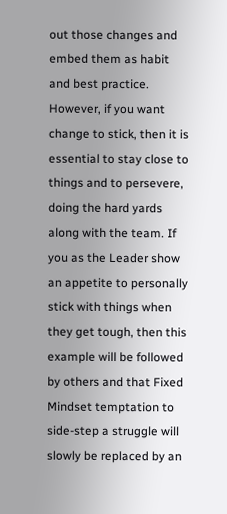out those changes and embed them as habit and best practice. However, if you want change to stick, then it is essential to stay close to things and to persevere, doing the hard yards along with the team. If you as the Leader show an appetite to personally stick with things when they get tough, then this example will be followed by others and that Fixed Mindset temptation to side-step a struggle will slowly be replaced by an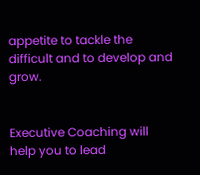appetite to tackle the difficult and to develop and grow.


Executive Coaching will help you to lead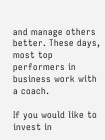and manage others better. These days, most top performers in business work with a coach.

If you would like to invest in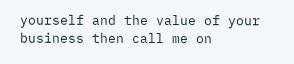yourself and the value of your business then call me on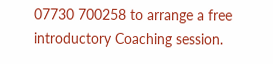07730 700258 to arrange a free introductory Coaching session.